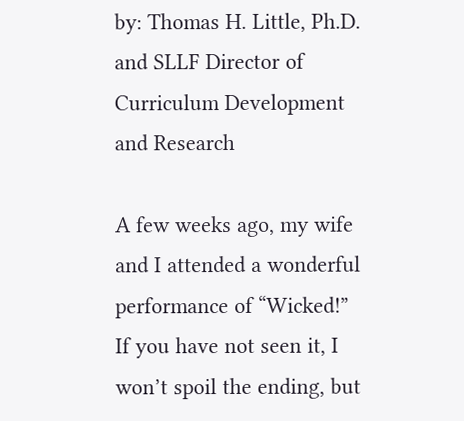by: Thomas H. Little, Ph.D. and SLLF Director of Curriculum Development and Research

A few weeks ago, my wife and I attended a wonderful performance of “Wicked!” If you have not seen it, I won’t spoil the ending, but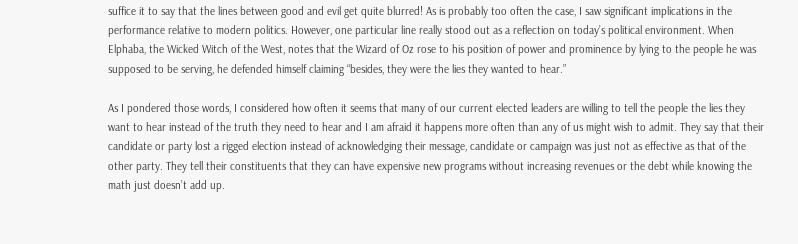suffice it to say that the lines between good and evil get quite blurred! As is probably too often the case, I saw significant implications in the performance relative to modern politics. However, one particular line really stood out as a reflection on today’s political environment. When Elphaba, the Wicked Witch of the West, notes that the Wizard of Oz rose to his position of power and prominence by lying to the people he was supposed to be serving, he defended himself claiming “besides, they were the lies they wanted to hear.”

As I pondered those words, I considered how often it seems that many of our current elected leaders are willing to tell the people the lies they want to hear instead of the truth they need to hear and I am afraid it happens more often than any of us might wish to admit. They say that their candidate or party lost a rigged election instead of acknowledging their message, candidate or campaign was just not as effective as that of the other party. They tell their constituents that they can have expensive new programs without increasing revenues or the debt while knowing the math just doesn’t add up.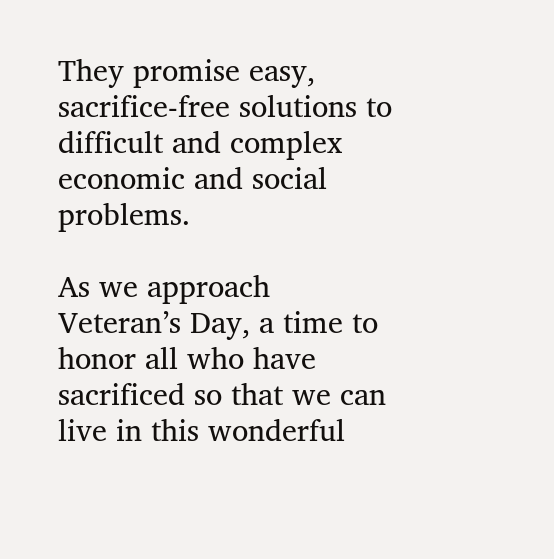They promise easy, sacrifice-free solutions to difficult and complex economic and social problems.

As we approach Veteran’s Day, a time to honor all who have sacrificed so that we can live in this wonderful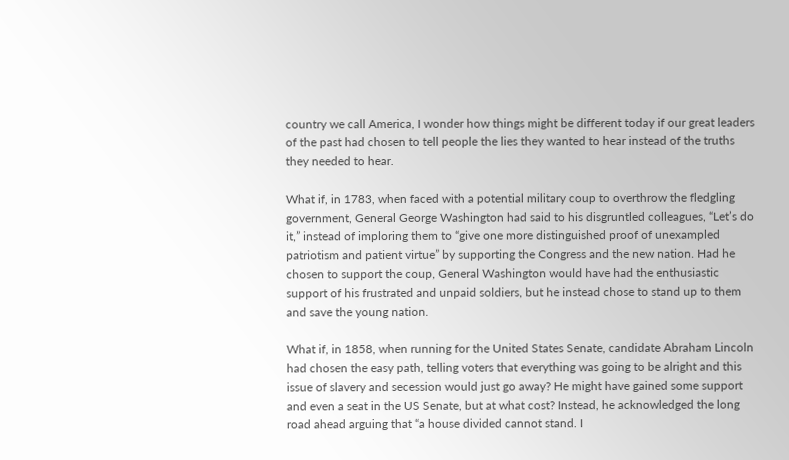country we call America, I wonder how things might be different today if our great leaders of the past had chosen to tell people the lies they wanted to hear instead of the truths they needed to hear.

What if, in 1783, when faced with a potential military coup to overthrow the fledgling government, General George Washington had said to his disgruntled colleagues, “Let’s do it,” instead of imploring them to “give one more distinguished proof of unexampled patriotism and patient virtue” by supporting the Congress and the new nation. Had he chosen to support the coup, General Washington would have had the enthusiastic support of his frustrated and unpaid soldiers, but he instead chose to stand up to them and save the young nation.

What if, in 1858, when running for the United States Senate, candidate Abraham Lincoln had chosen the easy path, telling voters that everything was going to be alright and this issue of slavery and secession would just go away? He might have gained some support and even a seat in the US Senate, but at what cost? Instead, he acknowledged the long road ahead arguing that “a house divided cannot stand. I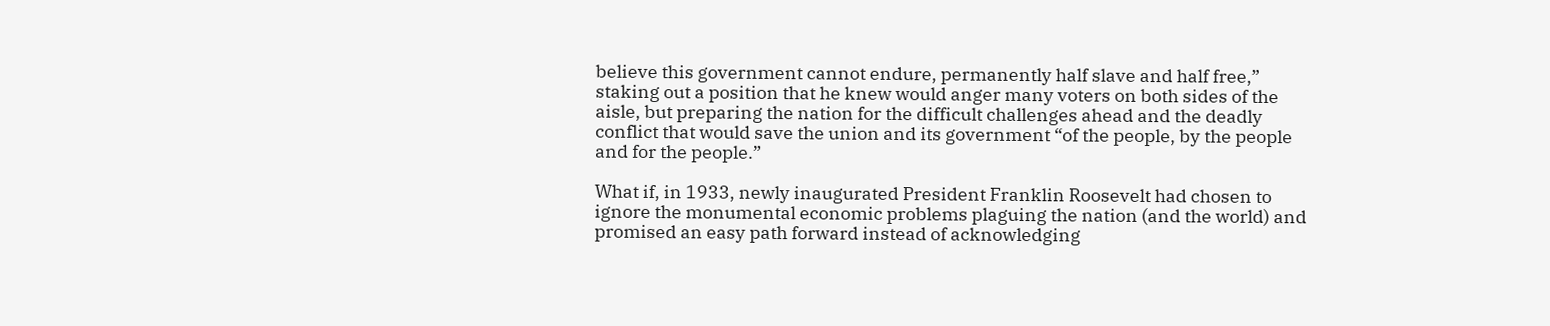believe this government cannot endure, permanently half slave and half free,” staking out a position that he knew would anger many voters on both sides of the aisle, but preparing the nation for the difficult challenges ahead and the deadly conflict that would save the union and its government “of the people, by the people and for the people.”

What if, in 1933, newly inaugurated President Franklin Roosevelt had chosen to ignore the monumental economic problems plaguing the nation (and the world) and promised an easy path forward instead of acknowledging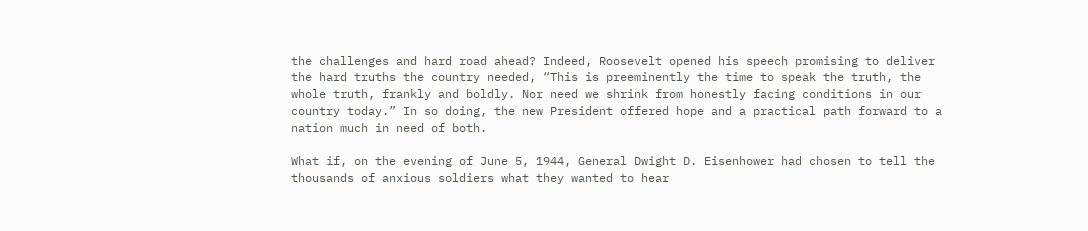the challenges and hard road ahead? Indeed, Roosevelt opened his speech promising to deliver the hard truths the country needed, “This is preeminently the time to speak the truth, the whole truth, frankly and boldly. Nor need we shrink from honestly facing conditions in our country today.” In so doing, the new President offered hope and a practical path forward to a nation much in need of both.

What if, on the evening of June 5, 1944, General Dwight D. Eisenhower had chosen to tell the thousands of anxious soldiers what they wanted to hear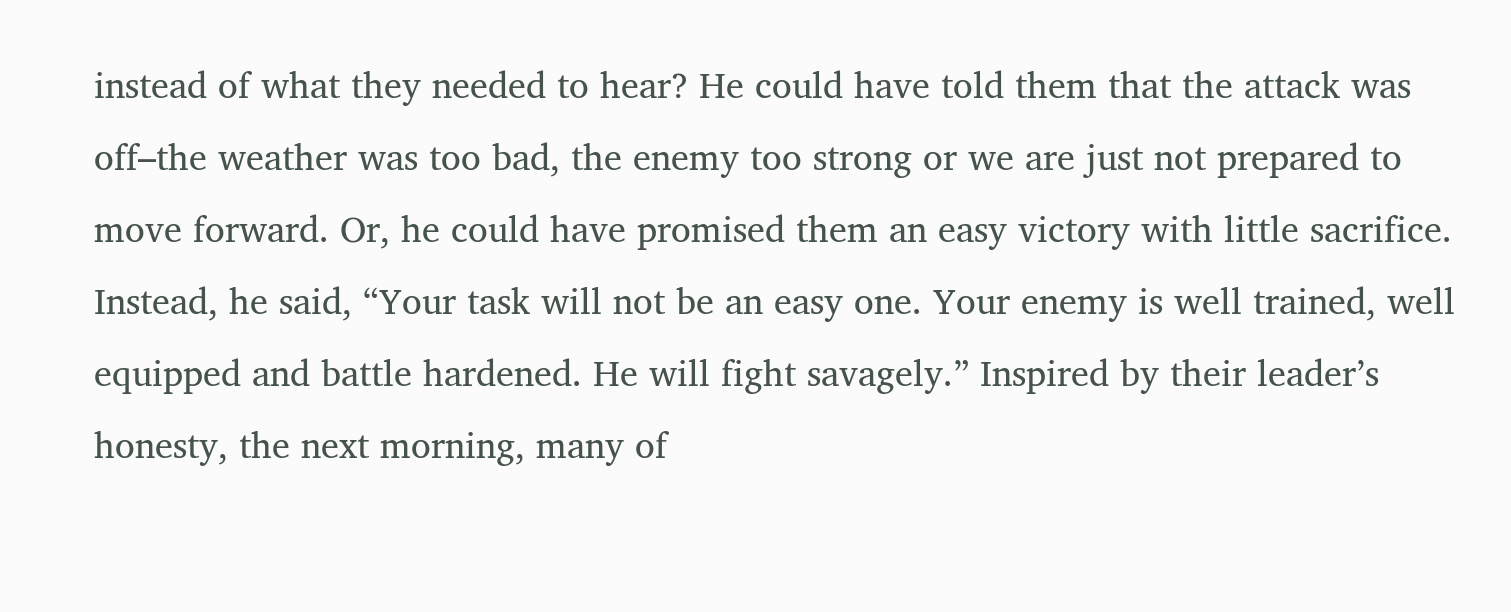instead of what they needed to hear? He could have told them that the attack was off–the weather was too bad, the enemy too strong or we are just not prepared to move forward. Or, he could have promised them an easy victory with little sacrifice. Instead, he said, “Your task will not be an easy one. Your enemy is well trained, well equipped and battle hardened. He will fight savagely.” Inspired by their leader’s honesty, the next morning, many of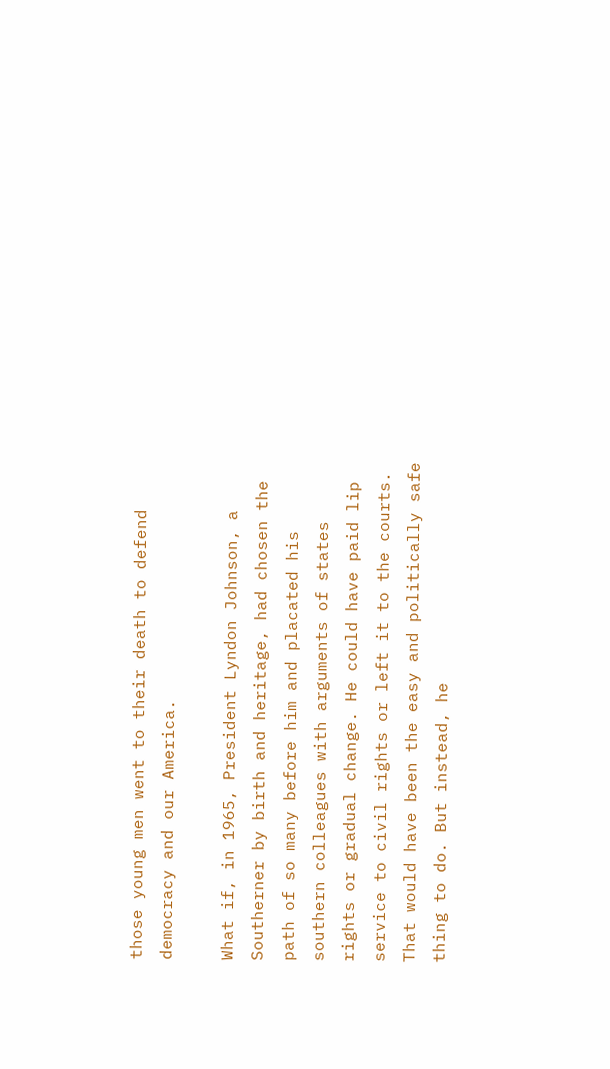those young men went to their death to defend democracy and our America.

What if, in 1965, President Lyndon Johnson, a Southerner by birth and heritage, had chosen the path of so many before him and placated his southern colleagues with arguments of states rights or gradual change. He could have paid lip service to civil rights or left it to the courts. That would have been the easy and politically safe thing to do. But instead, he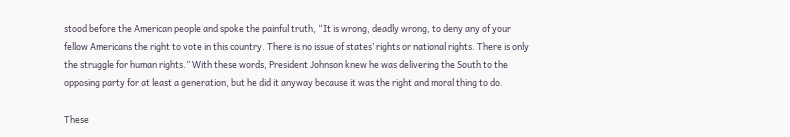stood before the American people and spoke the painful truth, “It is wrong, deadly wrong, to deny any of your fellow Americans the right to vote in this country. There is no issue of states’ rights or national rights. There is only the struggle for human rights.” With these words, President Johnson knew he was delivering the South to the opposing party for at least a generation, but he did it anyway because it was the right and moral thing to do.

These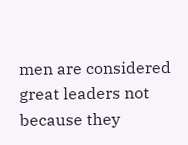men are considered great leaders not because they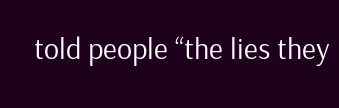told people “the lies they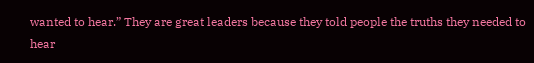wanted to hear.” They are great leaders because they told people the truths they needed to hear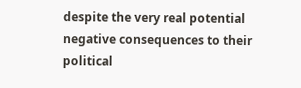despite the very real potential negative consequences to their political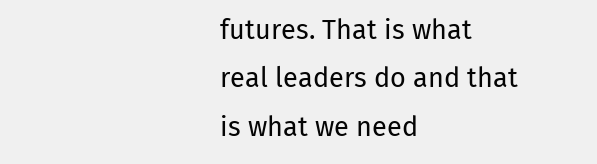futures. That is what real leaders do and that is what we need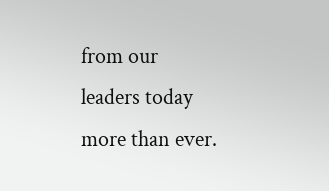from our leaders today more than ever.